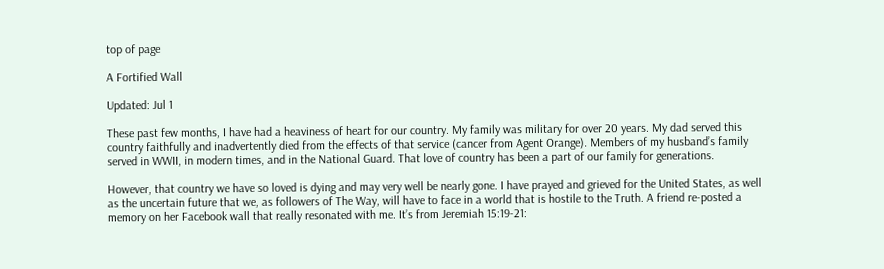top of page

A Fortified Wall

Updated: Jul 1

These past few months, I have had a heaviness of heart for our country. My family was military for over 20 years. My dad served this country faithfully and inadvertently died from the effects of that service (cancer from Agent Orange). Members of my husband’s family served in WWII, in modern times, and in the National Guard. That love of country has been a part of our family for generations.

However, that country we have so loved is dying and may very well be nearly gone. I have prayed and grieved for the United States, as well as the uncertain future that we, as followers of The Way, will have to face in a world that is hostile to the Truth. A friend re-posted a memory on her Facebook wall that really resonated with me. It’s from Jeremiah 15:19-21: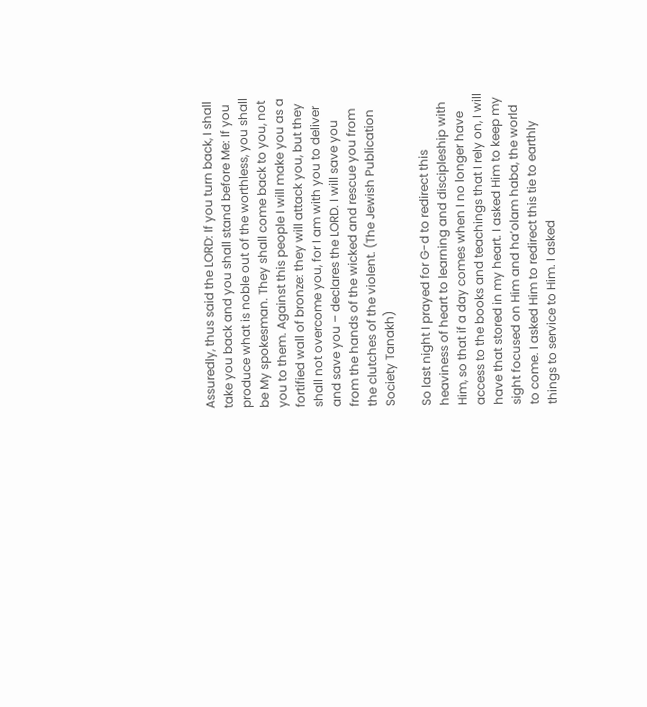Assuredly, thus said the LORD: If you turn back, I shall take you back and you shall stand before Me: If you produce what is noble out of the worthless, you shall be My spokesman. They shall come back to you, not you to them. Against this people I will make you as a fortified wall of bronze: they will attack you, but they shall not overcome you, for I am with you to deliver and save you – declares the LORD. I will save you from the hands of the wicked and rescue you from the clutches of the violent. (The Jewish Publication Society Tanakh)

So last night I prayed for G-d to redirect this heaviness of heart to learning and discipleship with Him, so that if a day comes when I no longer have access to the books and teachings that I rely on, I will have that stored in my heart. I asked Him to keep my sight focused on Him and ha’olam haba, the world to come. I asked Him to redirect this tie to earthly things to service to Him. I asked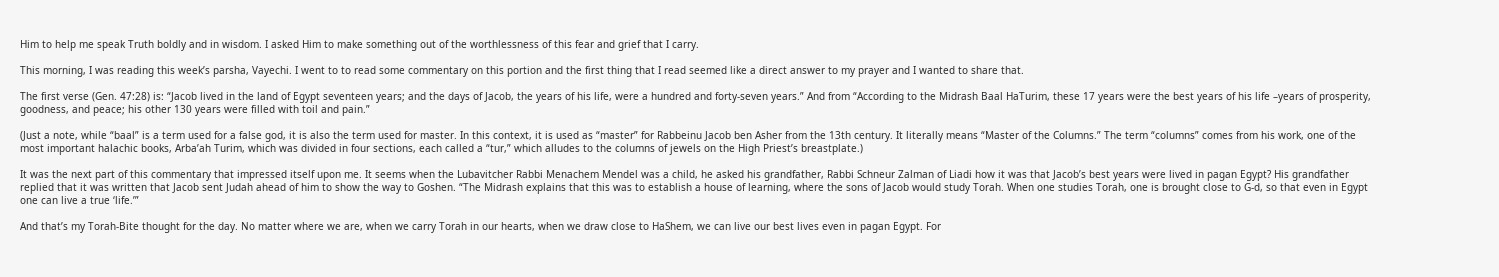Him to help me speak Truth boldly and in wisdom. I asked Him to make something out of the worthlessness of this fear and grief that I carry.

This morning, I was reading this week’s parsha, Vayechi. I went to to read some commentary on this portion and the first thing that I read seemed like a direct answer to my prayer and I wanted to share that.

The first verse (Gen. 47:28) is: “Jacob lived in the land of Egypt seventeen years; and the days of Jacob, the years of his life, were a hundred and forty-seven years.” And from “According to the Midrash Baal HaTurim, these 17 years were the best years of his life –years of prosperity, goodness, and peace; his other 130 years were filled with toil and pain.”

(Just a note, while “baal” is a term used for a false god, it is also the term used for master. In this context, it is used as “master” for Rabbeinu Jacob ben Asher from the 13th century. It literally means “Master of the Columns.” The term “columns” comes from his work, one of the most important halachic books, Arba’ah Turim, which was divided in four sections, each called a “tur,” which alludes to the columns of jewels on the High Priest’s breastplate.)

It was the next part of this commentary that impressed itself upon me. It seems when the Lubavitcher Rabbi Menachem Mendel was a child, he asked his grandfather, Rabbi Schneur Zalman of Liadi how it was that Jacob’s best years were lived in pagan Egypt? His grandfather replied that it was written that Jacob sent Judah ahead of him to show the way to Goshen. “The Midrash explains that this was to establish a house of learning, where the sons of Jacob would study Torah. When one studies Torah, one is brought close to G-d, so that even in Egypt one can live a true ‘life.’”

And that’s my Torah-Bite thought for the day. No matter where we are, when we carry Torah in our hearts, when we draw close to HaShem, we can live our best lives even in pagan Egypt. For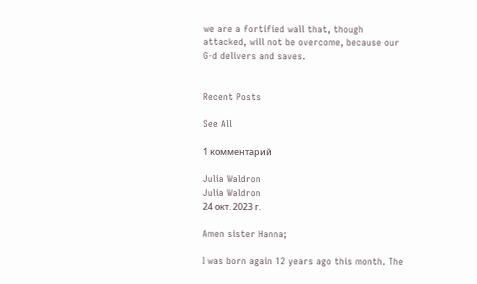we are a fortified wall that, though attacked, will not be overcome, because our G-d delivers and saves.


Recent Posts

See All

1 комментарий

Julia Waldron
Julia Waldron
24 окт. 2023 г.

Amen sister Hanna;

I was born again 12 years ago this month. The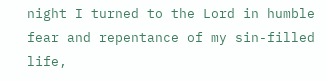night I turned to the Lord in humble fear and repentance of my sin-filled life,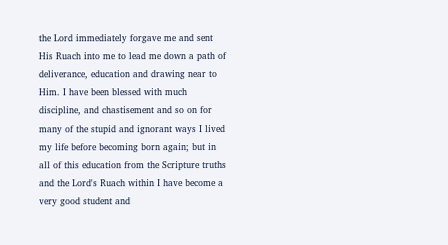the Lord immediately forgave me and sent His Ruach into me to lead me down a path of deliverance, education and drawing near to Him. I have been blessed with much discipline, and chastisement and so on for many of the stupid and ignorant ways I lived my life before becoming born again; but in all of this education from the Scripture truths and the Lord's Ruach within I have become a very good student and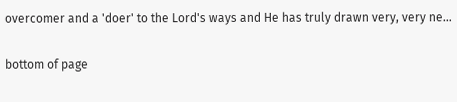overcomer and a 'doer' to the Lord's ways and He has truly drawn very, very ne…

bottom of page